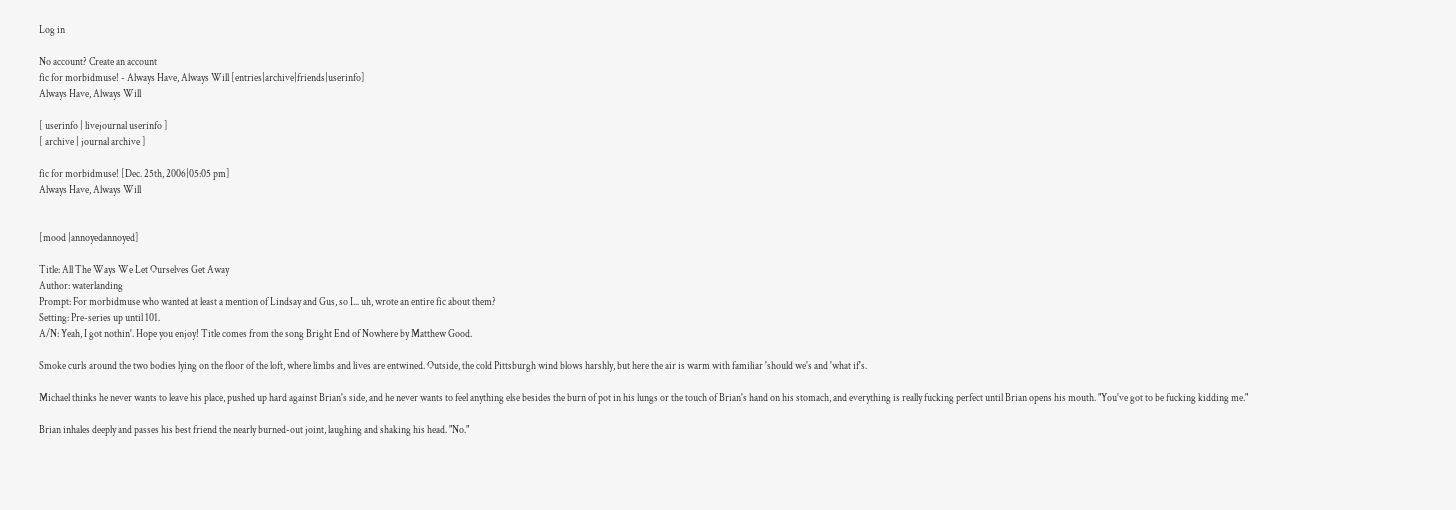Log in

No account? Create an account
fic for morbidmuse! - Always Have, Always Will [entries|archive|friends|userinfo]
Always Have, Always Will

[ userinfo | livejournal userinfo ]
[ archive | journal archive ]

fic for morbidmuse! [Dec. 25th, 2006|05:05 pm]
Always Have, Always Will


[mood |annoyedannoyed]

Title: All The Ways We Let Ourselves Get Away
Author: waterlanding
Prompt: For morbidmuse who wanted at least a mention of Lindsay and Gus, so I... uh, wrote an entire fic about them?
Setting: Pre-series up until 101.
A/N: Yeah, I got nothin'. Hope you enjoy! Title comes from the song Bright End of Nowhere by Matthew Good.

Smoke curls around the two bodies lying on the floor of the loft, where limbs and lives are entwined. Outside, the cold Pittsburgh wind blows harshly, but here the air is warm with familiar 'should we's and 'what if's.

Michael thinks he never wants to leave his place, pushed up hard against Brian's side, and he never wants to feel anything else besides the burn of pot in his lungs or the touch of Brian's hand on his stomach, and everything is really fucking perfect until Brian opens his mouth. "You've got to be fucking kidding me."

Brian inhales deeply and passes his best friend the nearly burned-out joint, laughing and shaking his head. "No."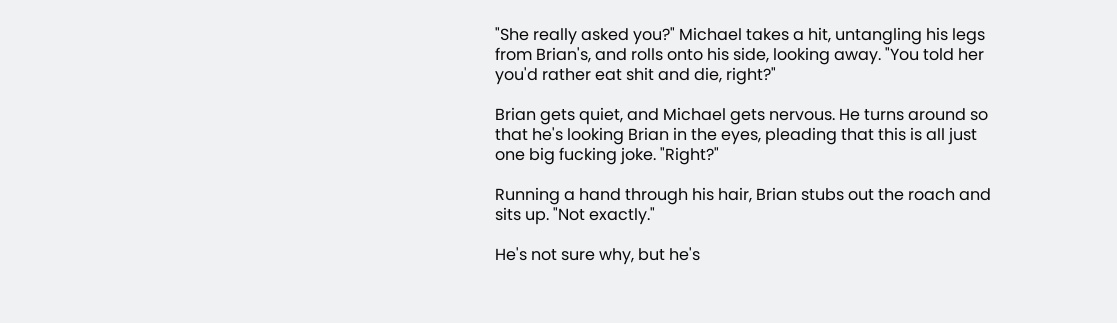"She really asked you?" Michael takes a hit, untangling his legs from Brian's, and rolls onto his side, looking away. "You told her you'd rather eat shit and die, right?"

Brian gets quiet, and Michael gets nervous. He turns around so that he's looking Brian in the eyes, pleading that this is all just one big fucking joke. "Right?"

Running a hand through his hair, Brian stubs out the roach and sits up. "Not exactly."

He's not sure why, but he's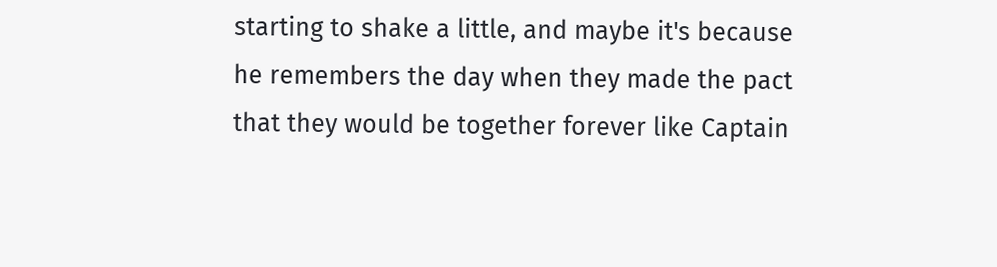starting to shake a little, and maybe it's because he remembers the day when they made the pact that they would be together forever like Captain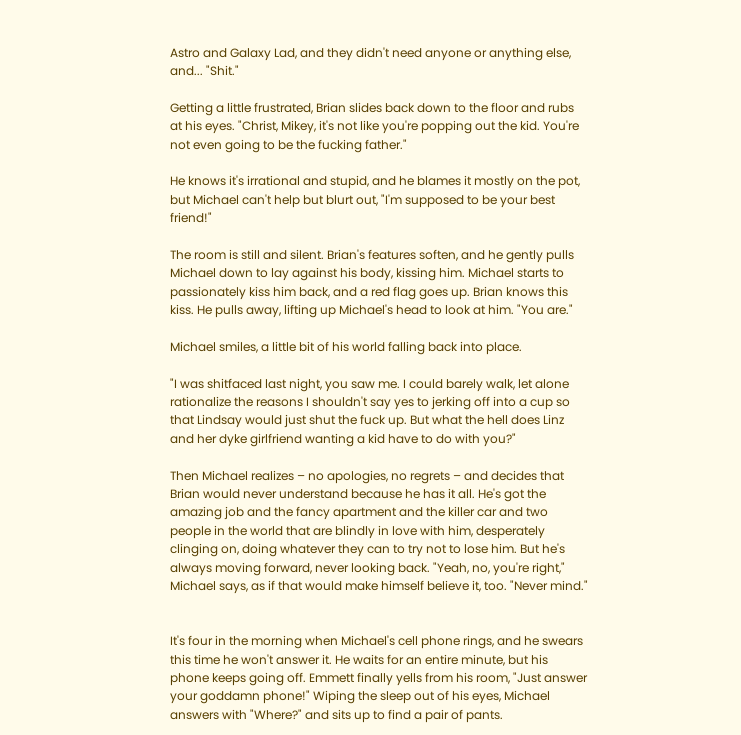Astro and Galaxy Lad, and they didn't need anyone or anything else, and... "Shit."

Getting a little frustrated, Brian slides back down to the floor and rubs at his eyes. "Christ, Mikey, it's not like you're popping out the kid. You're not even going to be the fucking father."

He knows it's irrational and stupid, and he blames it mostly on the pot, but Michael can't help but blurt out, "I'm supposed to be your best friend!"

The room is still and silent. Brian's features soften, and he gently pulls Michael down to lay against his body, kissing him. Michael starts to passionately kiss him back, and a red flag goes up. Brian knows this kiss. He pulls away, lifting up Michael's head to look at him. "You are."

Michael smiles, a little bit of his world falling back into place.

"I was shitfaced last night, you saw me. I could barely walk, let alone rationalize the reasons I shouldn't say yes to jerking off into a cup so that Lindsay would just shut the fuck up. But what the hell does Linz and her dyke girlfriend wanting a kid have to do with you?"

Then Michael realizes – no apologies, no regrets – and decides that Brian would never understand because he has it all. He's got the amazing job and the fancy apartment and the killer car and two people in the world that are blindly in love with him, desperately clinging on, doing whatever they can to try not to lose him. But he's always moving forward, never looking back. "Yeah, no, you're right," Michael says, as if that would make himself believe it, too. "Never mind."


It's four in the morning when Michael's cell phone rings, and he swears this time he won't answer it. He waits for an entire minute, but his phone keeps going off. Emmett finally yells from his room, "Just answer your goddamn phone!" Wiping the sleep out of his eyes, Michael answers with "Where?" and sits up to find a pair of pants.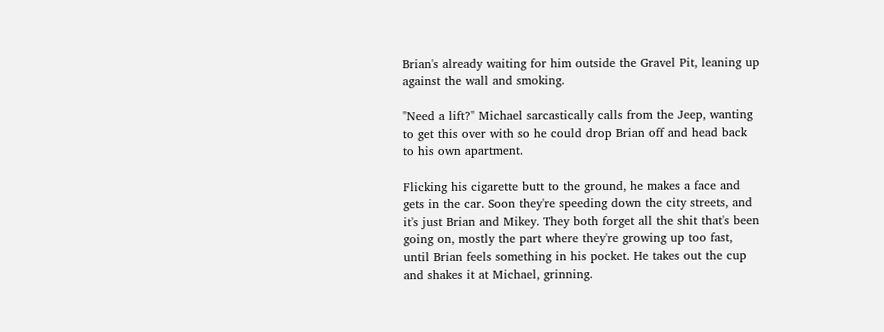Brian's already waiting for him outside the Gravel Pit, leaning up against the wall and smoking.

"Need a lift?" Michael sarcastically calls from the Jeep, wanting to get this over with so he could drop Brian off and head back to his own apartment.

Flicking his cigarette butt to the ground, he makes a face and gets in the car. Soon they're speeding down the city streets, and it's just Brian and Mikey. They both forget all the shit that's been going on, mostly the part where they're growing up too fast, until Brian feels something in his pocket. He takes out the cup and shakes it at Michael, grinning.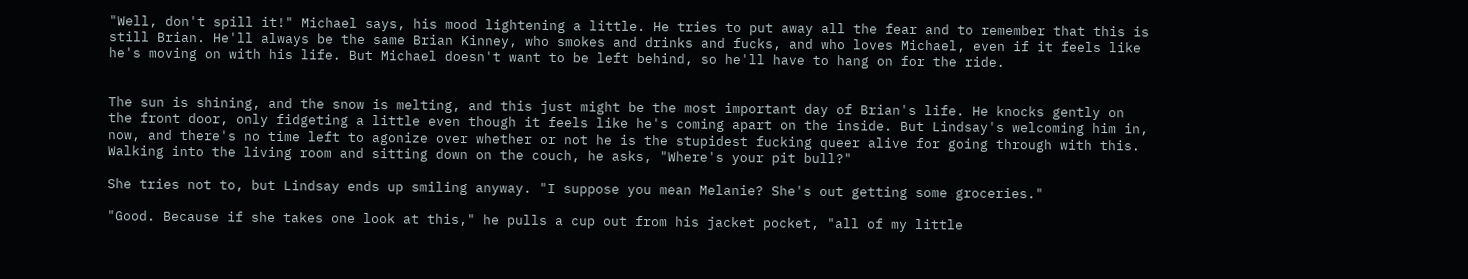"Well, don't spill it!" Michael says, his mood lightening a little. He tries to put away all the fear and to remember that this is still Brian. He'll always be the same Brian Kinney, who smokes and drinks and fucks, and who loves Michael, even if it feels like he's moving on with his life. But Michael doesn't want to be left behind, so he'll have to hang on for the ride.


The sun is shining, and the snow is melting, and this just might be the most important day of Brian's life. He knocks gently on the front door, only fidgeting a little even though it feels like he's coming apart on the inside. But Lindsay's welcoming him in, now, and there's no time left to agonize over whether or not he is the stupidest fucking queer alive for going through with this. Walking into the living room and sitting down on the couch, he asks, "Where's your pit bull?"

She tries not to, but Lindsay ends up smiling anyway. "I suppose you mean Melanie? She's out getting some groceries."

"Good. Because if she takes one look at this," he pulls a cup out from his jacket pocket, "all of my little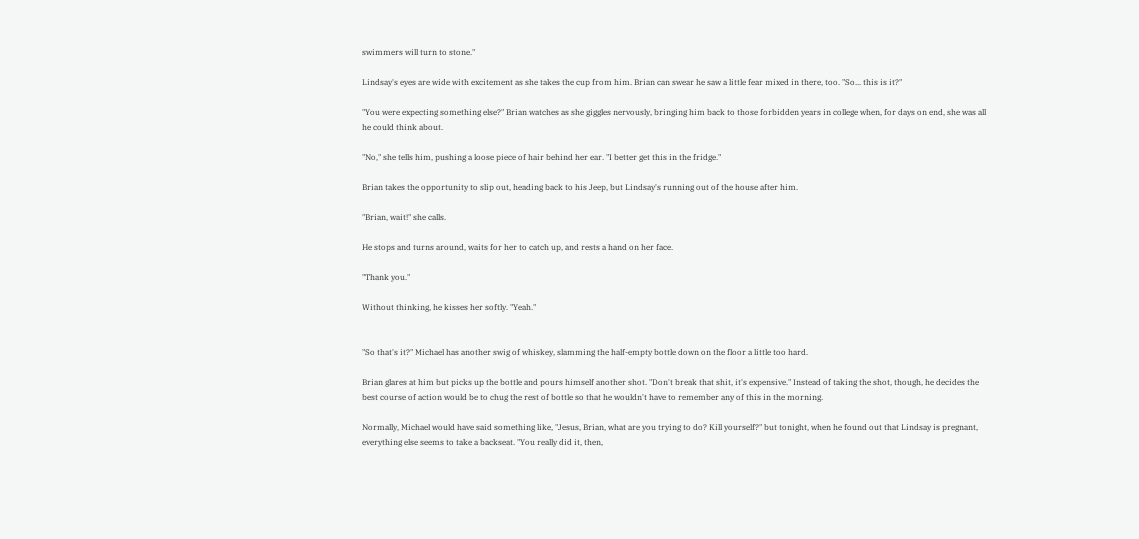swimmers will turn to stone."

Lindsay's eyes are wide with excitement as she takes the cup from him. Brian can swear he saw a little fear mixed in there, too. "So... this is it?"

"You were expecting something else?" Brian watches as she giggles nervously, bringing him back to those forbidden years in college when, for days on end, she was all he could think about.

"No," she tells him, pushing a loose piece of hair behind her ear. "I better get this in the fridge."

Brian takes the opportunity to slip out, heading back to his Jeep, but Lindsay's running out of the house after him.

"Brian, wait!" she calls.

He stops and turns around, waits for her to catch up, and rests a hand on her face.

"Thank you."

Without thinking, he kisses her softly. "Yeah."


"So that's it?" Michael has another swig of whiskey, slamming the half-empty bottle down on the floor a little too hard.

Brian glares at him but picks up the bottle and pours himself another shot. "Don't break that shit, it's expensive." Instead of taking the shot, though, he decides the best course of action would be to chug the rest of bottle so that he wouldn't have to remember any of this in the morning.

Normally, Michael would have said something like, "Jesus, Brian, what are you trying to do? Kill yourself?" but tonight, when he found out that Lindsay is pregnant, everything else seems to take a backseat. "You really did it, then,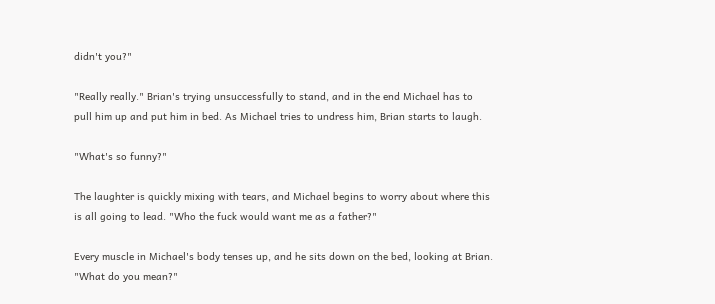didn't you?"

"Really really." Brian's trying unsuccessfully to stand, and in the end Michael has to pull him up and put him in bed. As Michael tries to undress him, Brian starts to laugh.

"What's so funny?"

The laughter is quickly mixing with tears, and Michael begins to worry about where this is all going to lead. "Who the fuck would want me as a father?"

Every muscle in Michael's body tenses up, and he sits down on the bed, looking at Brian. "What do you mean?"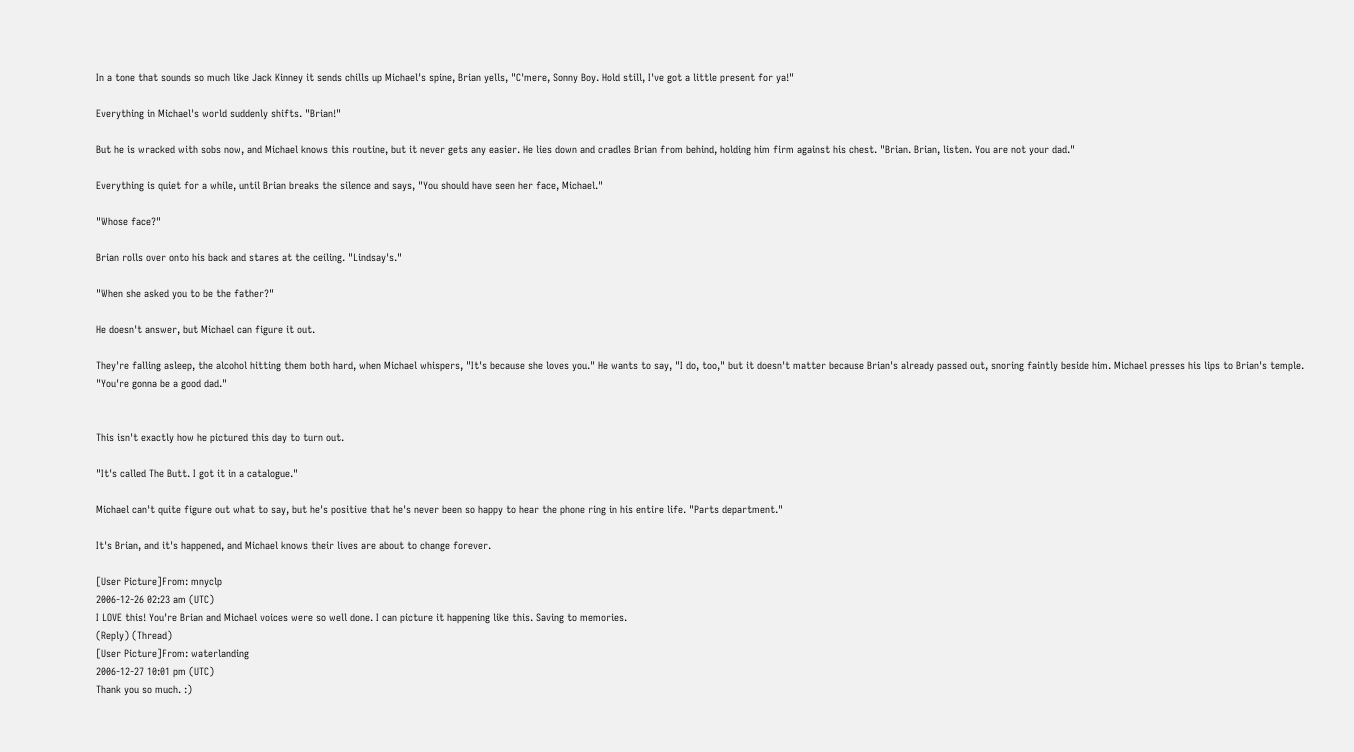In a tone that sounds so much like Jack Kinney it sends chills up Michael's spine, Brian yells, "C'mere, Sonny Boy. Hold still, I've got a little present for ya!"

Everything in Michael's world suddenly shifts. "Brian!"

But he is wracked with sobs now, and Michael knows this routine, but it never gets any easier. He lies down and cradles Brian from behind, holding him firm against his chest. "Brian. Brian, listen. You are not your dad."

Everything is quiet for a while, until Brian breaks the silence and says, "You should have seen her face, Michael."

"Whose face?"

Brian rolls over onto his back and stares at the ceiling. "Lindsay's."

"When she asked you to be the father?"

He doesn't answer, but Michael can figure it out.

They're falling asleep, the alcohol hitting them both hard, when Michael whispers, "It's because she loves you." He wants to say, "I do, too," but it doesn't matter because Brian's already passed out, snoring faintly beside him. Michael presses his lips to Brian's temple. "You're gonna be a good dad."


This isn't exactly how he pictured this day to turn out.

"It's called The Butt. I got it in a catalogue."

Michael can't quite figure out what to say, but he's positive that he's never been so happy to hear the phone ring in his entire life. "Parts department."

It's Brian, and it's happened, and Michael knows their lives are about to change forever.

[User Picture]From: mnyclp
2006-12-26 02:23 am (UTC)
I LOVE this! You're Brian and Michael voices were so well done. I can picture it happening like this. Saving to memories.
(Reply) (Thread)
[User Picture]From: waterlanding
2006-12-27 10:01 pm (UTC)
Thank you so much. :)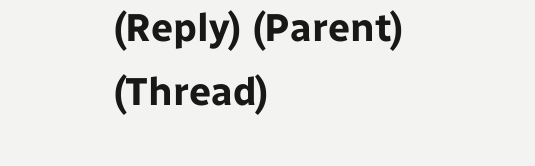(Reply) (Parent) (Thread)